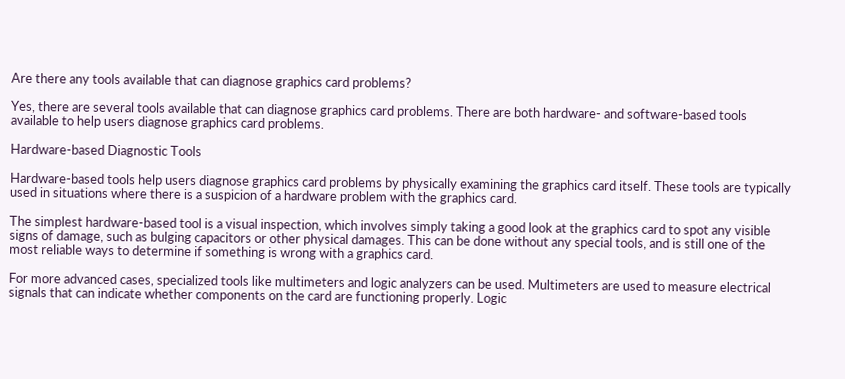Are there any tools available that can diagnose graphics card problems?

Yes, there are several tools available that can diagnose graphics card problems. There are both hardware- and software-based tools available to help users diagnose graphics card problems.

Hardware-based Diagnostic Tools

Hardware-based tools help users diagnose graphics card problems by physically examining the graphics card itself. These tools are typically used in situations where there is a suspicion of a hardware problem with the graphics card.

The simplest hardware-based tool is a visual inspection, which involves simply taking a good look at the graphics card to spot any visible signs of damage, such as bulging capacitors or other physical damages. This can be done without any special tools, and is still one of the most reliable ways to determine if something is wrong with a graphics card.

For more advanced cases, specialized tools like multimeters and logic analyzers can be used. Multimeters are used to measure electrical signals that can indicate whether components on the card are functioning properly. Logic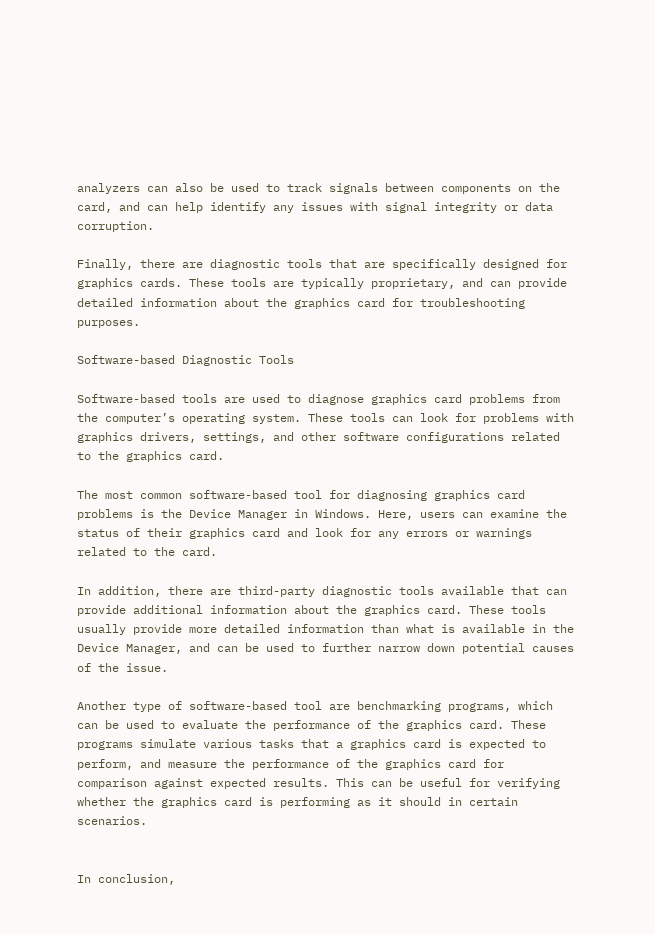analyzers can also be used to track signals between components on the card, and can help identify any issues with signal integrity or data corruption.

Finally, there are diagnostic tools that are specifically designed for graphics cards. These tools are typically proprietary, and can provide detailed information about the graphics card for troubleshooting purposes.

Software-based Diagnostic Tools

Software-based tools are used to diagnose graphics card problems from the computer’s operating system. These tools can look for problems with graphics drivers, settings, and other software configurations related to the graphics card.

The most common software-based tool for diagnosing graphics card problems is the Device Manager in Windows. Here, users can examine the status of their graphics card and look for any errors or warnings related to the card.

In addition, there are third-party diagnostic tools available that can provide additional information about the graphics card. These tools usually provide more detailed information than what is available in the Device Manager, and can be used to further narrow down potential causes of the issue.

Another type of software-based tool are benchmarking programs, which can be used to evaluate the performance of the graphics card. These programs simulate various tasks that a graphics card is expected to perform, and measure the performance of the graphics card for comparison against expected results. This can be useful for verifying whether the graphics card is performing as it should in certain scenarios.


In conclusion,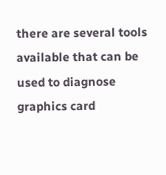there are several tools available that can be used to diagnose graphics card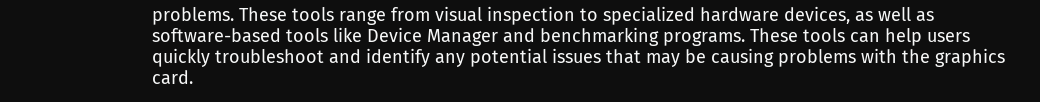problems. These tools range from visual inspection to specialized hardware devices, as well as software-based tools like Device Manager and benchmarking programs. These tools can help users quickly troubleshoot and identify any potential issues that may be causing problems with the graphics card.